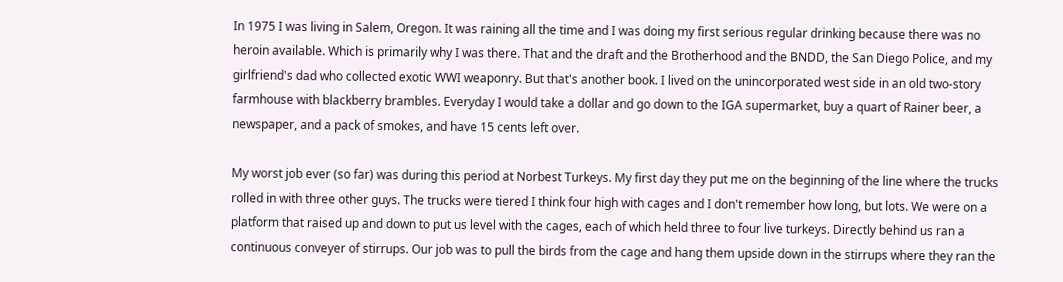In 1975 I was living in Salem, Oregon. It was raining all the time and I was doing my first serious regular drinking because there was no heroin available. Which is primarily why I was there. That and the draft and the Brotherhood and the BNDD, the San Diego Police, and my girlfriend's dad who collected exotic WWI weaponry. But that's another book. I lived on the unincorporated west side in an old two-story farmhouse with blackberry brambles. Everyday I would take a dollar and go down to the IGA supermarket, buy a quart of Rainer beer, a newspaper, and a pack of smokes, and have 15 cents left over.

My worst job ever (so far) was during this period at Norbest Turkeys. My first day they put me on the beginning of the line where the trucks rolled in with three other guys. The trucks were tiered I think four high with cages and I don't remember how long, but lots. We were on a platform that raised up and down to put us level with the cages, each of which held three to four live turkeys. Directly behind us ran a continuous conveyer of stirrups. Our job was to pull the birds from the cage and hang them upside down in the stirrups where they ran the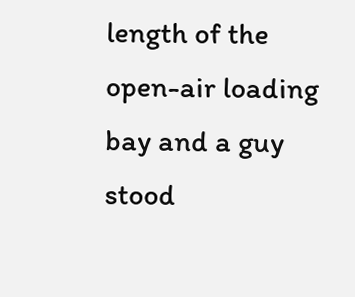length of the open-air loading bay and a guy stood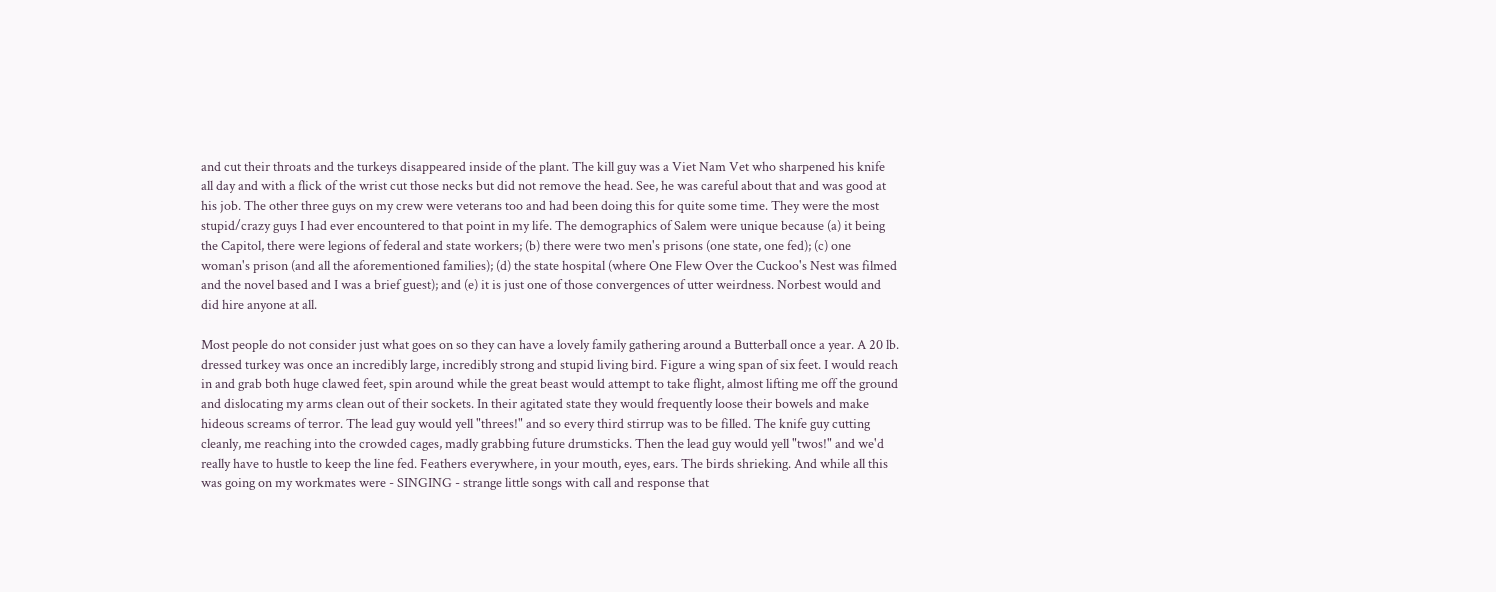and cut their throats and the turkeys disappeared inside of the plant. The kill guy was a Viet Nam Vet who sharpened his knife all day and with a flick of the wrist cut those necks but did not remove the head. See, he was careful about that and was good at his job. The other three guys on my crew were veterans too and had been doing this for quite some time. They were the most stupid/crazy guys I had ever encountered to that point in my life. The demographics of Salem were unique because (a) it being the Capitol, there were legions of federal and state workers; (b) there were two men's prisons (one state, one fed); (c) one woman's prison (and all the aforementioned families); (d) the state hospital (where One Flew Over the Cuckoo's Nest was filmed and the novel based and I was a brief guest); and (e) it is just one of those convergences of utter weirdness. Norbest would and did hire anyone at all.

Most people do not consider just what goes on so they can have a lovely family gathering around a Butterball once a year. A 20 lb. dressed turkey was once an incredibly large, incredibly strong and stupid living bird. Figure a wing span of six feet. I would reach in and grab both huge clawed feet, spin around while the great beast would attempt to take flight, almost lifting me off the ground and dislocating my arms clean out of their sockets. In their agitated state they would frequently loose their bowels and make hideous screams of terror. The lead guy would yell "threes!" and so every third stirrup was to be filled. The knife guy cutting cleanly, me reaching into the crowded cages, madly grabbing future drumsticks. Then the lead guy would yell "twos!" and we'd really have to hustle to keep the line fed. Feathers everywhere, in your mouth, eyes, ears. The birds shrieking. And while all this was going on my workmates were - SINGING - strange little songs with call and response that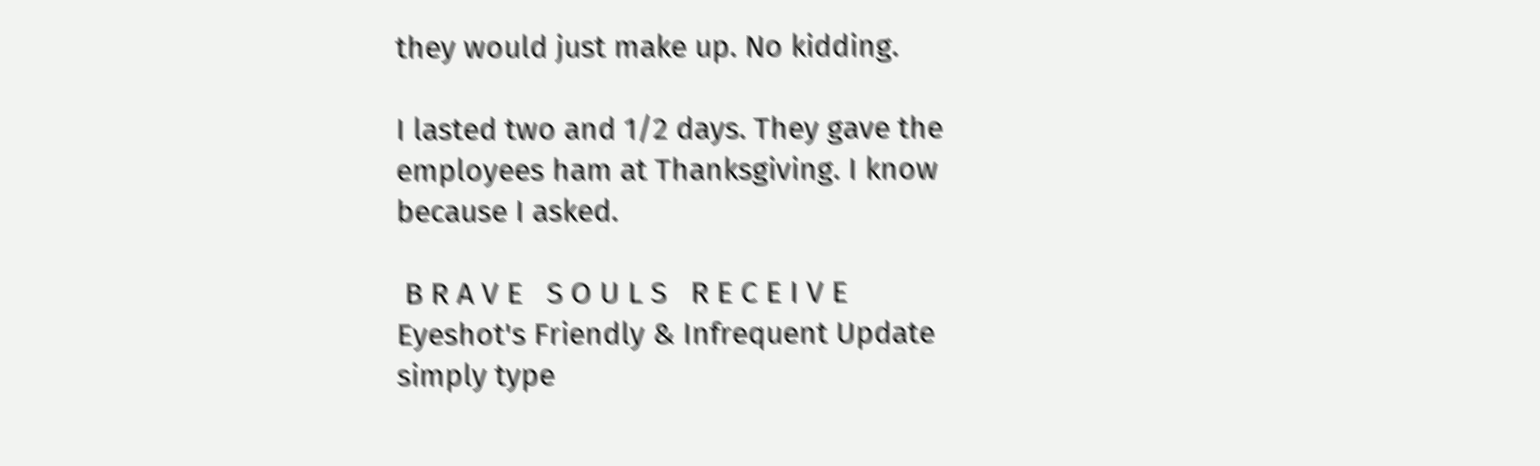they would just make up. No kidding.

I lasted two and 1/2 days. They gave the employees ham at Thanksgiving. I know because I asked.

 B R A V E   S O U L S   R E C E I V E
Eyeshot's Friendly & Infrequent Update
simply type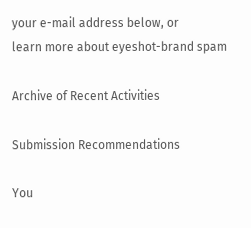your e-mail address below, or
learn more about eyeshot-brand spam

Archive of Recent Activities

Submission Recommendations

You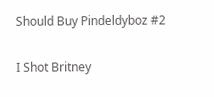Should Buy Pindeldyboz #2

I Shot Britney